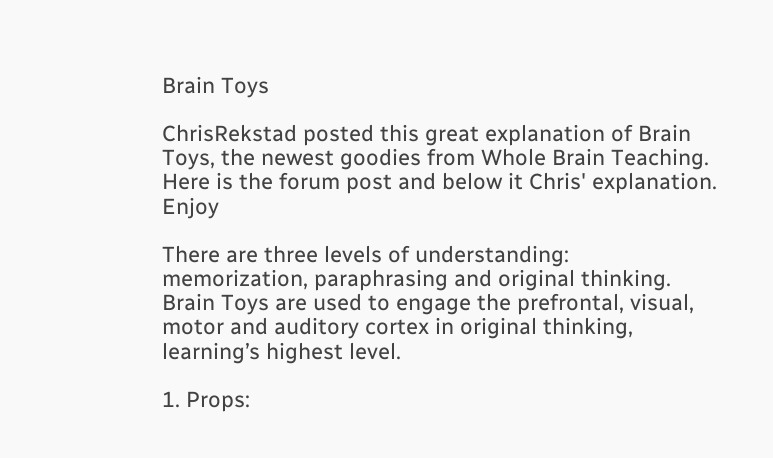Brain Toys

ChrisRekstad posted this great explanation of Brain Toys, the newest goodies from Whole Brain Teaching. Here is the forum post and below it Chris' explanation. Enjoy

There are three levels of understanding: memorization, paraphrasing and original thinking. Brain Toys are used to engage the prefrontal, visual, motor and auditory cortex in original thinking, learning’s highest level.

1. Props: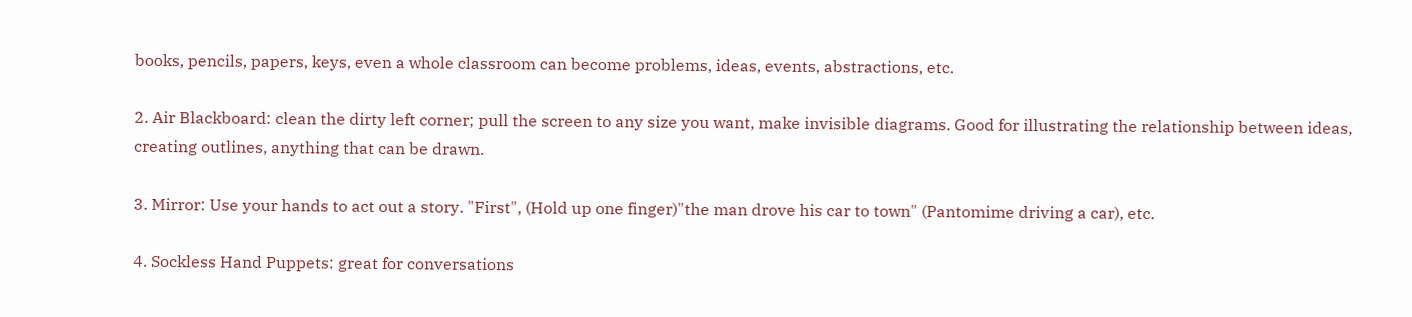books, pencils, papers, keys, even a whole classroom can become problems, ideas, events, abstractions, etc.

2. Air Blackboard: clean the dirty left corner; pull the screen to any size you want, make invisible diagrams. Good for illustrating the relationship between ideas, creating outlines, anything that can be drawn.

3. Mirror: Use your hands to act out a story. "First", (Hold up one finger)"the man drove his car to town" (Pantomime driving a car), etc.

4. Sockless Hand Puppets: great for conversations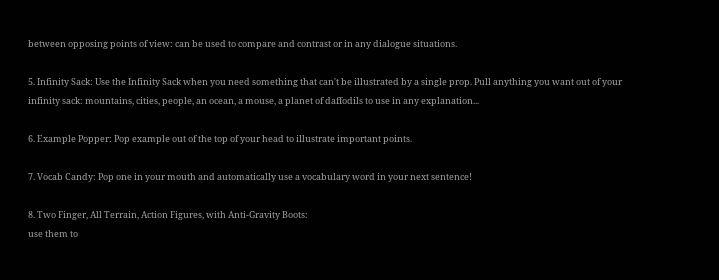between opposing points of view: can be used to compare and contrast or in any dialogue situations.

5. Infinity Sack: Use the Infinity Sack when you need something that can't be illustrated by a single prop. Pull anything you want out of your infinity sack: mountains, cities, people, an ocean, a mouse, a planet of daffodils to use in any explanation...

6. Example Popper: Pop example out of the top of your head to illustrate important points.

7. Vocab Candy: Pop one in your mouth and automatically use a vocabulary word in your next sentence!

8. Two Finger, All Terrain, Action Figures, with Anti-Gravity Boots:
use them to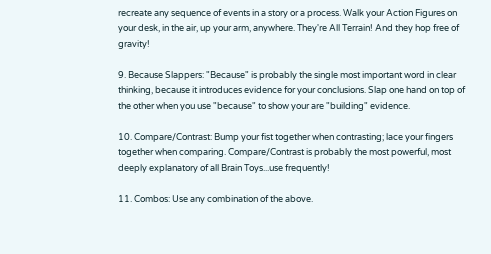recreate any sequence of events in a story or a process. Walk your Action Figures on your desk, in the air, up your arm, anywhere. They're All Terrain! And they hop free of gravity!

9. Because Slappers: "Because" is probably the single most important word in clear thinking, because it introduces evidence for your conclusions. Slap one hand on top of the other when you use "because" to show your are "building" evidence.

10. Compare/Contrast: Bump your fist together when contrasting; lace your fingers together when comparing. Compare/Contrast is probably the most powerful, most deeply explanatory of all Brain Toys...use frequently!

11. Combos: Use any combination of the above.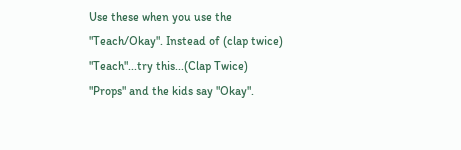Use these when you use the "Teach/Okay". Instead of (clap twice) "Teach"...try this...(Clap Twice) "Props" and the kids say "Okay".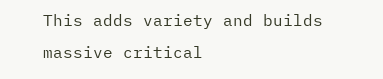This adds variety and builds massive critical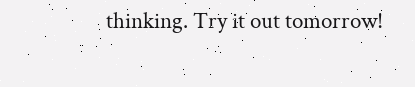thinking. Try it out tomorrow!